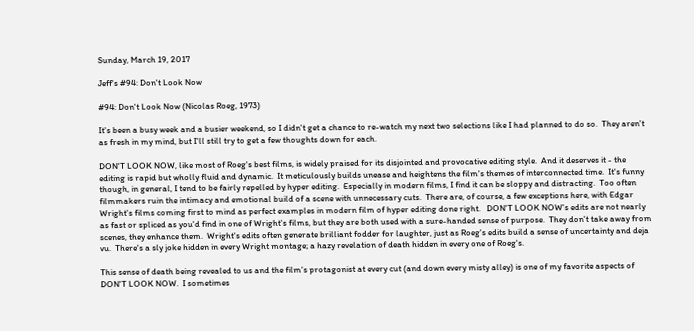Sunday, March 19, 2017

Jeff's #94: Don't Look Now

#94: Don't Look Now (Nicolas Roeg, 1973)

It's been a busy week and a busier weekend, so I didn't get a chance to re-watch my next two selections like I had planned to do so.  They aren't as fresh in my mind, but I'll still try to get a few thoughts down for each.

DON'T LOOK NOW, like most of Roeg's best films, is widely praised for its disjointed and provocative editing style.  And it deserves it - the editing is rapid but wholly fluid and dynamic.  It meticulously builds unease and heightens the film's themes of interconnected time.  It's funny though, in general, I tend to be fairly repelled by hyper editing.  Especially in modern films, I find it can be sloppy and distracting.  Too often filmmakers ruin the intimacy and emotional build of a scene with unnecessary cuts.  There are, of course, a few exceptions here, with Edgar Wright's films coming first to mind as perfect examples in modern film of hyper editing done right.   DON'T LOOK NOW's edits are not nearly as fast or spliced as you'd find in one of Wright's films, but they are both used with a sure-handed sense of purpose.  They don't take away from scenes, they enhance them.  Wright's edits often generate brilliant fodder for laughter, just as Roeg's edits build a sense of uncertainty and deja vu.  There's a sly joke hidden in every Wright montage; a hazy revelation of death hidden in every one of Roeg's.

This sense of death being revealed to us and the film's protagonist at every cut (and down every misty alley) is one of my favorite aspects of DON'T LOOK NOW.  I sometimes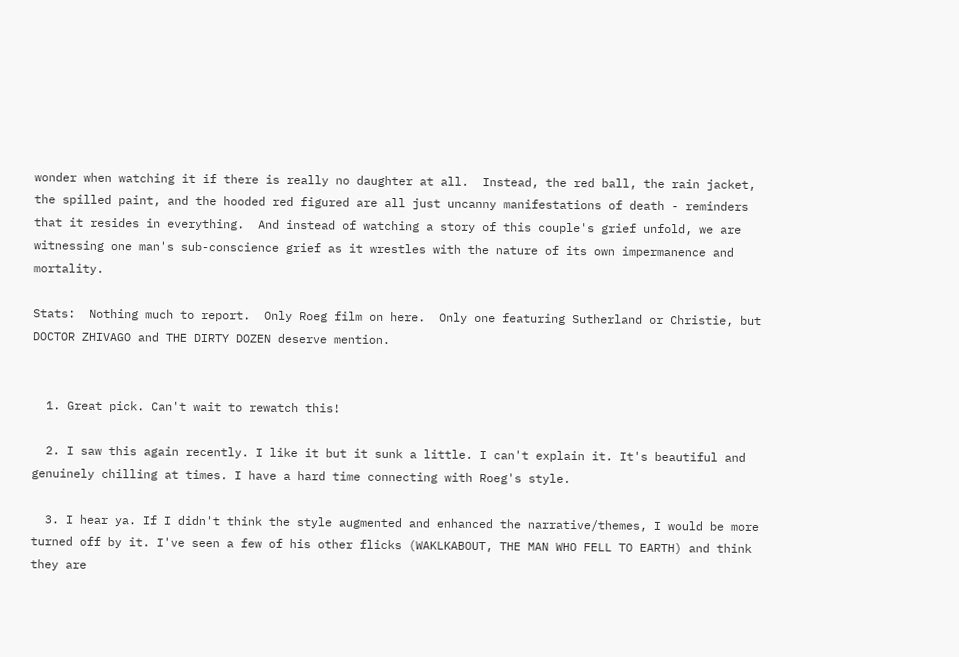wonder when watching it if there is really no daughter at all.  Instead, the red ball, the rain jacket, the spilled paint, and the hooded red figured are all just uncanny manifestations of death - reminders that it resides in everything.  And instead of watching a story of this couple's grief unfold, we are witnessing one man's sub-conscience grief as it wrestles with the nature of its own impermanence and mortality.

Stats:  Nothing much to report.  Only Roeg film on here.  Only one featuring Sutherland or Christie, but DOCTOR ZHIVAGO and THE DIRTY DOZEN deserve mention.


  1. Great pick. Can't wait to rewatch this!

  2. I saw this again recently. I like it but it sunk a little. I can't explain it. It's beautiful and genuinely chilling at times. I have a hard time connecting with Roeg's style.

  3. I hear ya. If I didn't think the style augmented and enhanced the narrative/themes, I would be more turned off by it. I've seen a few of his other flicks (WAKLKABOUT, THE MAN WHO FELL TO EARTH) and think they are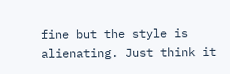fine but the style is alienating. Just think it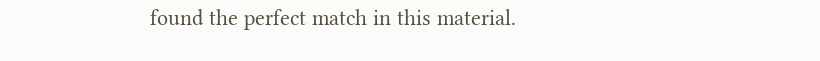found the perfect match in this material.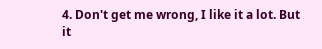4. Don't get me wrong, I like it a lot. But it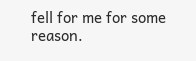fell for me for some reason.